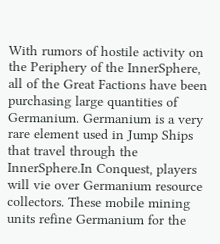With rumors of hostile activity on the Periphery of the InnerSphere, all of the Great Factions have been purchasing large quantities of Germanium. Germanium is a very rare element used in Jump Ships that travel through the InnerSphere.In Conquest, players will vie over Germanium resource collectors. These mobile mining units refine Germanium for the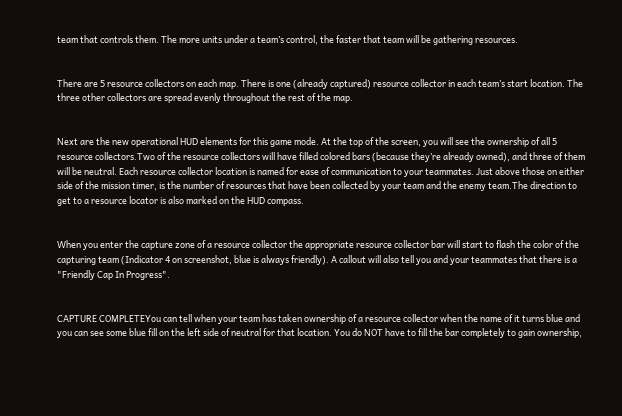team that controls them. The more units under a team’s control, the faster that team will be gathering resources.


There are 5 resource collectors on each map. There is one (already captured) resource collector in each team’s start location. The three other collectors are spread evenly throughout the rest of the map.


Next are the new operational HUD elements for this game mode. At the top of the screen, you will see the ownership of all 5 resource collectors.Two of the resource collectors will have filled colored bars (because they’re already owned), and three of them will be neutral. Each resource collector location is named for ease of communication to your teammates. Just above those on either side of the mission timer, is the number of resources that have been collected by your team and the enemy team.The direction to get to a resource locator is also marked on the HUD compass.


When you enter the capture zone of a resource collector the appropriate resource collector bar will start to flash the color of the capturing team (Indicator 4 on screenshot, blue is always friendly). A callout will also tell you and your teammates that there is a "Friendly Cap In Progress".


CAPTURE COMPLETEYou can tell when your team has taken ownership of a resource collector when the name of it turns blue and you can see some blue fill on the left side of neutral for that location. You do NOT have to fill the bar completely to gain ownership,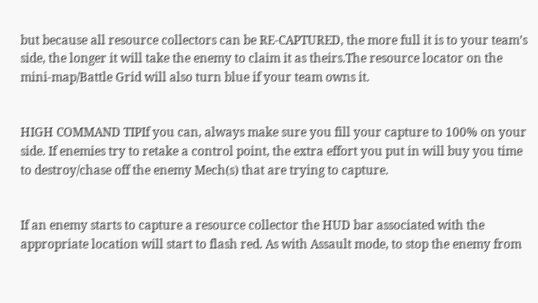but because all resource collectors can be RE-CAPTURED, the more full it is to your team’s side, the longer it will take the enemy to claim it as theirs.The resource locator on the mini-map/Battle Grid will also turn blue if your team owns it.


HIGH COMMAND TIPIf you can, always make sure you fill your capture to 100% on your side. If enemies try to retake a control point, the extra effort you put in will buy you time to destroy/chase off the enemy Mech(s) that are trying to capture.


If an enemy starts to capture a resource collector the HUD bar associated with the appropriate location will start to flash red. As with Assault mode, to stop the enemy from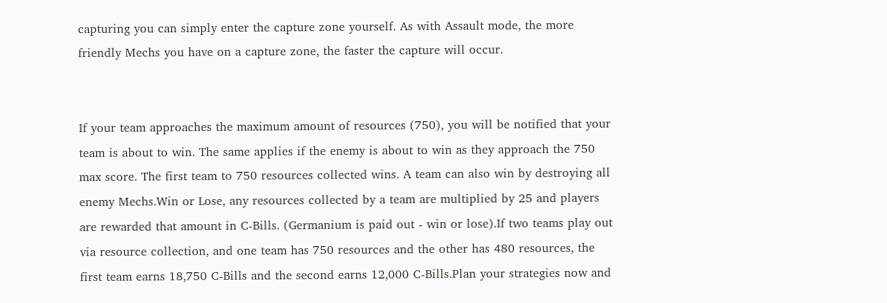capturing you can simply enter the capture zone yourself. As with Assault mode, the more friendly Mechs you have on a capture zone, the faster the capture will occur.


If your team approaches the maximum amount of resources (750), you will be notified that your team is about to win. The same applies if the enemy is about to win as they approach the 750 max score. The first team to 750 resources collected wins. A team can also win by destroying all enemy Mechs.Win or Lose, any resources collected by a team are multiplied by 25 and players are rewarded that amount in C-Bills. (Germanium is paid out - win or lose).If two teams play out via resource collection, and one team has 750 resources and the other has 480 resources, the first team earns 18,750 C-Bills and the second earns 12,000 C-Bills.Plan your strategies now and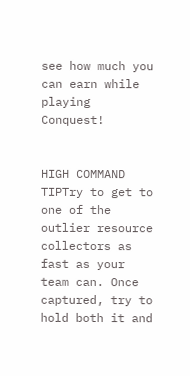see how much you can earn while playing Conquest!


HIGH COMMAND TIPTry to get to one of the outlier resource collectors as fast as your team can. Once captured, try to hold both it and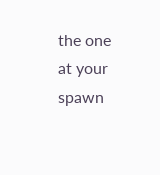the one at your spawn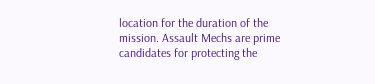location for the duration of the mission. Assault Mechs are prime candidates for protecting the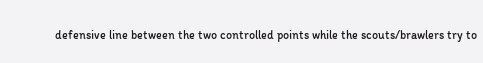defensive line between the two controlled points while the scouts/brawlers try to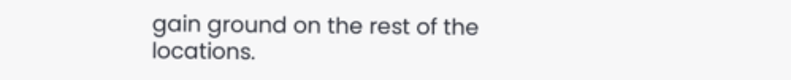gain ground on the rest of the locations.